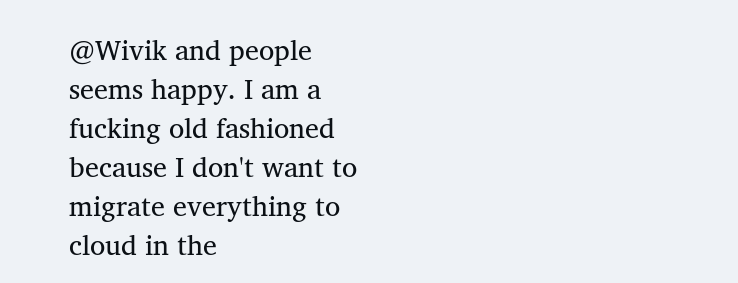@Wivik and people seems happy. I am a fucking old fashioned because I don't want to migrate everything to cloud in the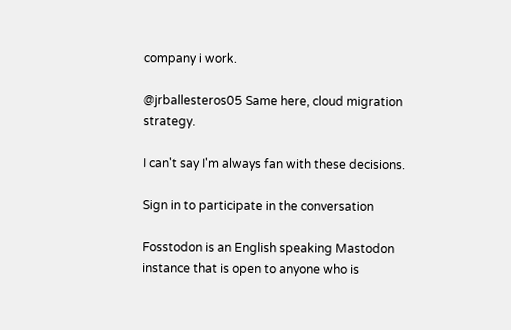company i work.

@jrballesteros05 Same here, cloud migration strategy.

I can't say I'm always fan with these decisions.

Sign in to participate in the conversation

Fosstodon is an English speaking Mastodon instance that is open to anyone who is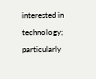interested in technology; particularly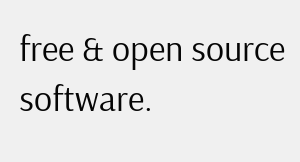free & open source software.